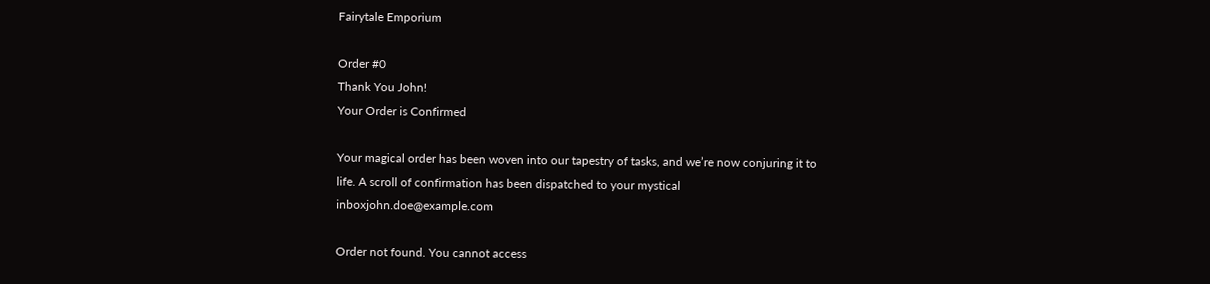Fairytale Emporium

Order #0
Thank You John!
Your Order is Confirmed

Your magical order has been woven into our tapestry of tasks, and we’re now conjuring it to life. A scroll of confirmation has been dispatched to your mystical inboxjohn.doe@example.com

Order not found. You cannot access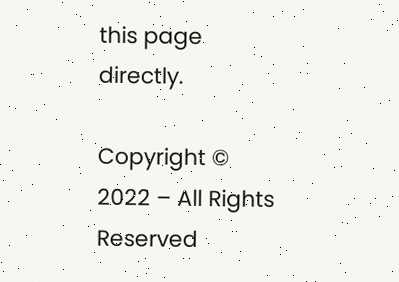this page directly.

Copyright © 2022 – All Rights Reserved